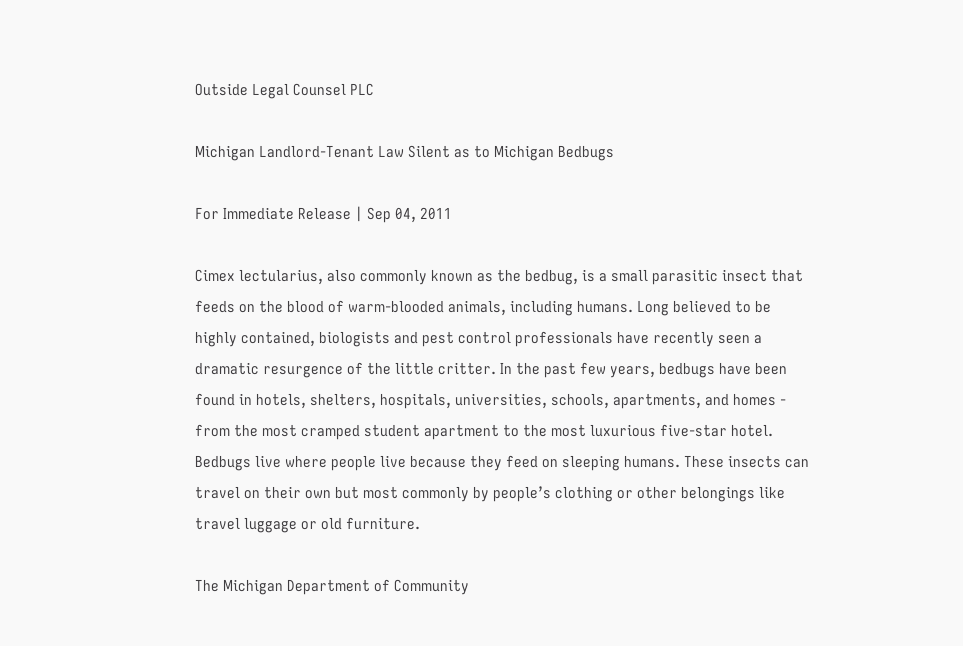Outside Legal Counsel PLC

Michigan Landlord-Tenant Law Silent as to Michigan Bedbugs

For Immediate Release | Sep 04, 2011

Cimex lectularius, also commonly known as the bedbug, is a small parasitic insect that feeds on the blood of warm-blooded animals, including humans. Long believed to be highly contained, biologists and pest control professionals have recently seen a dramatic resurgence of the little critter. In the past few years, bedbugs have been found in hotels, shelters, hospitals, universities, schools, apartments, and homes - from the most cramped student apartment to the most luxurious five-star hotel. Bedbugs live where people live because they feed on sleeping humans. These insects can travel on their own but most commonly by people’s clothing or other belongings like travel luggage or old furniture.

The Michigan Department of Community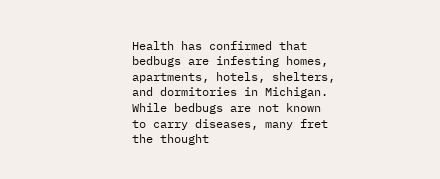Health has confirmed that bedbugs are infesting homes, apartments, hotels, shelters, and dormitories in Michigan. While bedbugs are not known to carry diseases, many fret the thought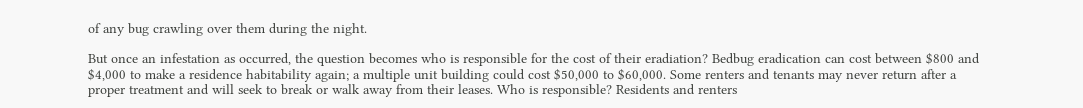of any bug crawling over them during the night.

But once an infestation as occurred, the question becomes who is responsible for the cost of their eradiation? Bedbug eradication can cost between $800 and $4,000 to make a residence habitability again; a multiple unit building could cost $50,000 to $60,000. Some renters and tenants may never return after a proper treatment and will seek to break or walk away from their leases. Who is responsible? Residents and renters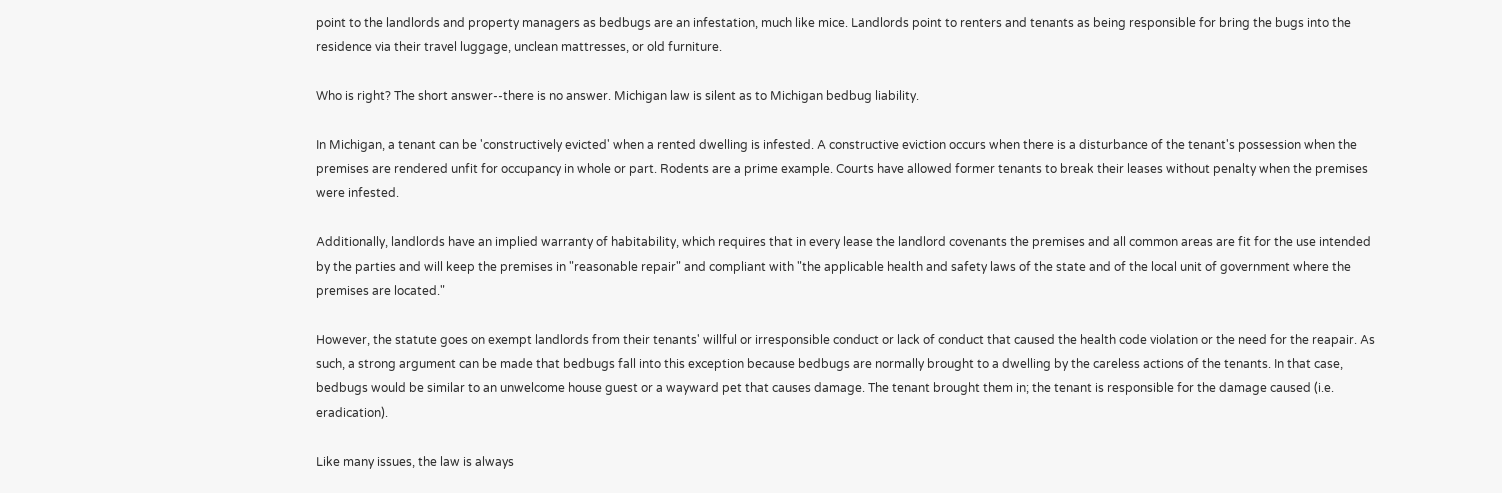point to the landlords and property managers as bedbugs are an infestation, much like mice. Landlords point to renters and tenants as being responsible for bring the bugs into the residence via their travel luggage, unclean mattresses, or old furniture.

Who is right? The short answer--there is no answer. Michigan law is silent as to Michigan bedbug liability.

In Michigan, a tenant can be 'constructively evicted' when a rented dwelling is infested. A constructive eviction occurs when there is a disturbance of the tenant's possession when the premises are rendered unfit for occupancy in whole or part. Rodents are a prime example. Courts have allowed former tenants to break their leases without penalty when the premises were infested.

Additionally, landlords have an implied warranty of habitability, which requires that in every lease the landlord covenants the premises and all common areas are fit for the use intended by the parties and will keep the premises in "reasonable repair" and compliant with "the applicable health and safety laws of the state and of the local unit of government where the premises are located."

However, the statute goes on exempt landlords from their tenants' willful or irresponsible conduct or lack of conduct that caused the health code violation or the need for the reapair. As such, a strong argument can be made that bedbugs fall into this exception because bedbugs are normally brought to a dwelling by the careless actions of the tenants. In that case, bedbugs would be similar to an unwelcome house guest or a wayward pet that causes damage. The tenant brought them in; the tenant is responsible for the damage caused (i.e. eradication).

Like many issues, the law is always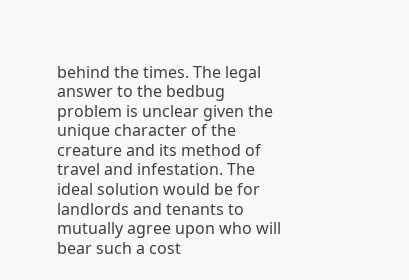behind the times. The legal answer to the bedbug problem is unclear given the unique character of the creature and its method of travel and infestation. The ideal solution would be for landlords and tenants to mutually agree upon who will bear such a cost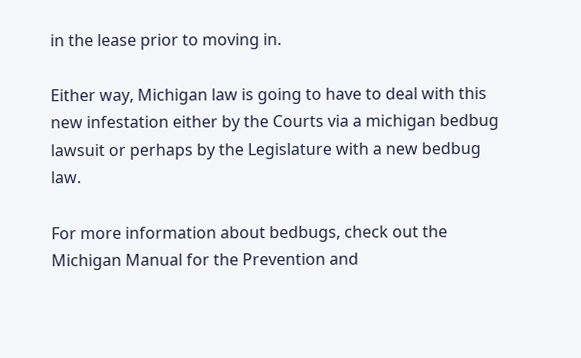in the lease prior to moving in.

Either way, Michigan law is going to have to deal with this new infestation either by the Courts via a michigan bedbug lawsuit or perhaps by the Legislature with a new bedbug law.

For more information about bedbugs, check out the Michigan Manual for the Prevention and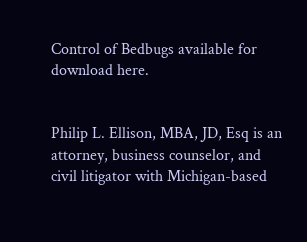Control of Bedbugs available for download here.


Philip L. Ellison, MBA, JD, Esq is an attorney, business counselor, and civil litigator with Michigan-based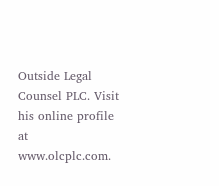Outside Legal Counsel PLC. Visit his online profile at www.olcplc.com.